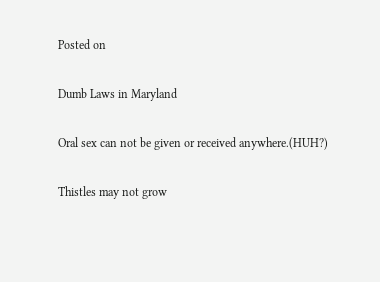Posted on

Dumb Laws in Maryland

Oral sex can not be given or received anywhere.(HUH?)

Thistles may not grow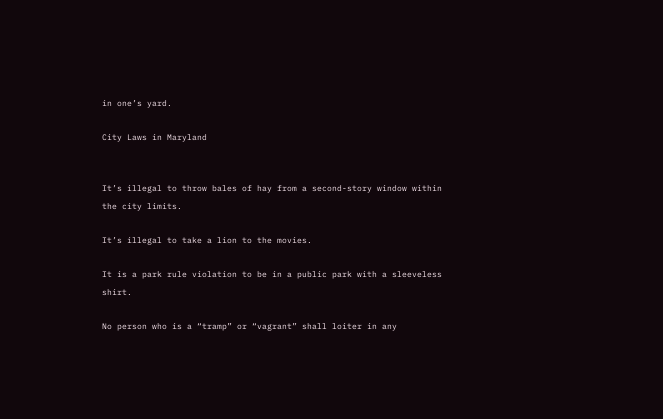in one’s yard.

City Laws in Maryland


It’s illegal to throw bales of hay from a second-story window within the city limits.

It’s illegal to take a lion to the movies.

It is a park rule violation to be in a public park with a sleeveless shirt.

No person who is a “tramp” or “vagrant” shall loiter in any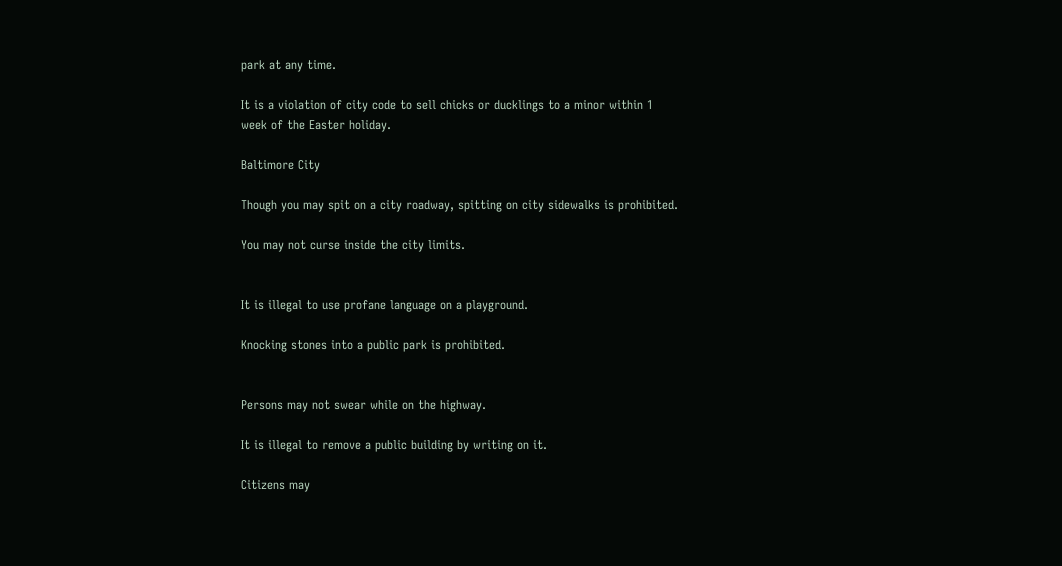park at any time.

It is a violation of city code to sell chicks or ducklings to a minor within 1 week of the Easter holiday.

Baltimore City

Though you may spit on a city roadway, spitting on city sidewalks is prohibited.

You may not curse inside the city limits.


It is illegal to use profane language on a playground.

Knocking stones into a public park is prohibited.


Persons may not swear while on the highway.

It is illegal to remove a public building by writing on it.

Citizens may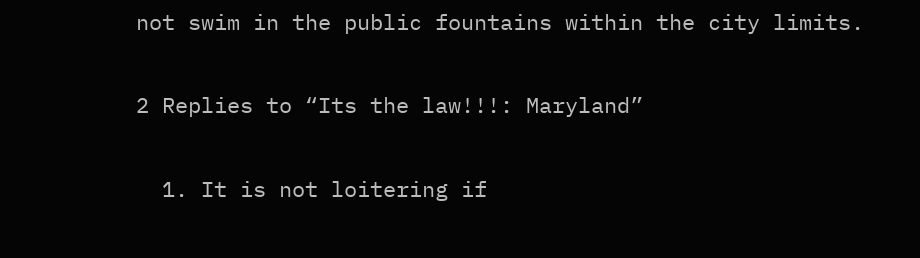not swim in the public fountains within the city limits.

2 Replies to “Its the law!!!: Maryland”

  1. It is not loitering if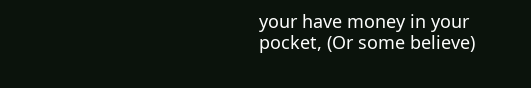your have money in your pocket, (Or some believe)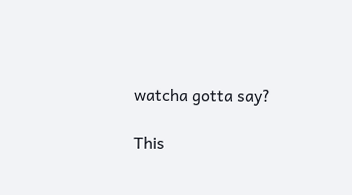watcha gotta say?

This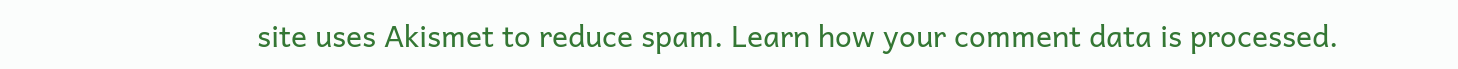site uses Akismet to reduce spam. Learn how your comment data is processed.